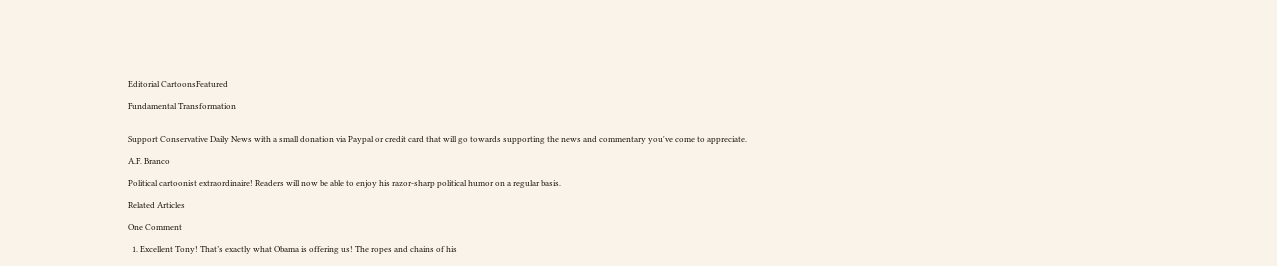Editorial CartoonsFeatured

Fundamental Transformation


Support Conservative Daily News with a small donation via Paypal or credit card that will go towards supporting the news and commentary you've come to appreciate.

A.F. Branco

Political cartoonist extraordinaire! Readers will now be able to enjoy his razor-sharp political humor on a regular basis.

Related Articles

One Comment

  1. Excellent Tony! That’s exactly what Obama is offering us! The ropes and chains of his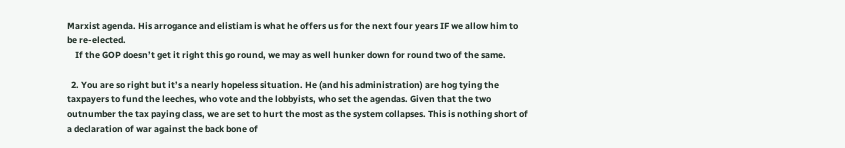Marxist agenda. His arrogance and elistiam is what he offers us for the next four years IF we allow him to be re-elected.
    If the GOP doesn’t get it right this go round, we may as well hunker down for round two of the same.

  2. You are so right but it’s a nearly hopeless situation. He (and his administration) are hog tying the taxpayers to fund the leeches, who vote and the lobbyists, who set the agendas. Given that the two outnumber the tax paying class, we are set to hurt the most as the system collapses. This is nothing short of a declaration of war against the back bone of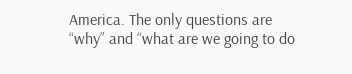America. The only questions are “why” and “what are we going to do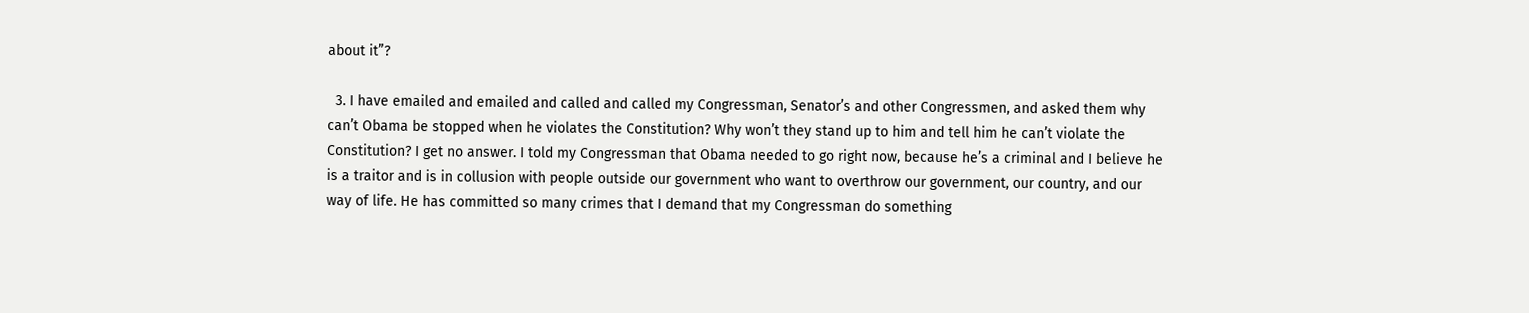about it”?

  3. I have emailed and emailed and called and called my Congressman, Senator’s and other Congressmen, and asked them why can’t Obama be stopped when he violates the Constitution? Why won’t they stand up to him and tell him he can’t violate the Constitution? I get no answer. I told my Congressman that Obama needed to go right now, because he’s a criminal and I believe he is a traitor and is in collusion with people outside our government who want to overthrow our government, our country, and our way of life. He has committed so many crimes that I demand that my Congressman do something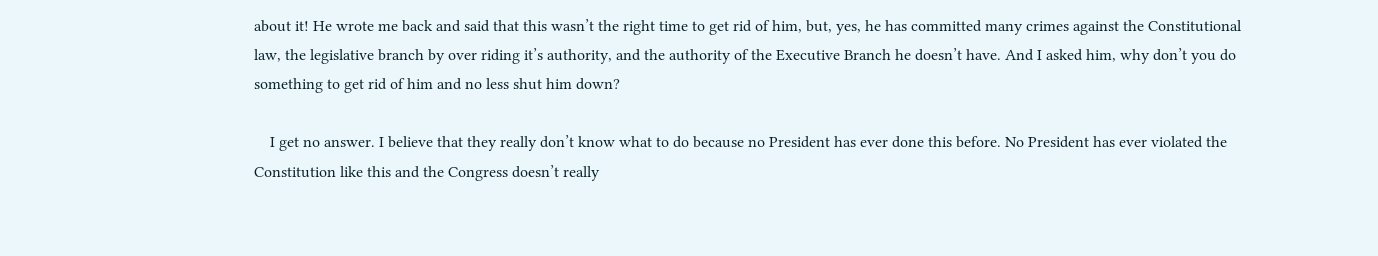about it! He wrote me back and said that this wasn’t the right time to get rid of him, but, yes, he has committed many crimes against the Constitutional law, the legislative branch by over riding it’s authority, and the authority of the Executive Branch he doesn’t have. And I asked him, why don’t you do something to get rid of him and no less shut him down?

    I get no answer. I believe that they really don’t know what to do because no President has ever done this before. No President has ever violated the Constitution like this and the Congress doesn’t really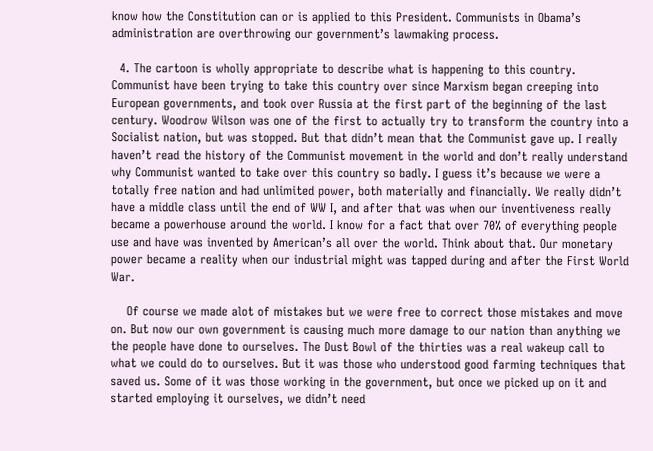know how the Constitution can or is applied to this President. Communists in Obama’s administration are overthrowing our government’s lawmaking process.

  4. The cartoon is wholly appropriate to describe what is happening to this country. Communist have been trying to take this country over since Marxism began creeping into European governments, and took over Russia at the first part of the beginning of the last century. Woodrow Wilson was one of the first to actually try to transform the country into a Socialist nation, but was stopped. But that didn’t mean that the Communist gave up. I really haven’t read the history of the Communist movement in the world and don’t really understand why Communist wanted to take over this country so badly. I guess it’s because we were a totally free nation and had unlimited power, both materially and financially. We really didn’t have a middle class until the end of WW I, and after that was when our inventiveness really became a powerhouse around the world. I know for a fact that over 70% of everything people use and have was invented by American’s all over the world. Think about that. Our monetary power became a reality when our industrial might was tapped during and after the First World War.

    Of course we made alot of mistakes but we were free to correct those mistakes and move on. But now our own government is causing much more damage to our nation than anything we the people have done to ourselves. The Dust Bowl of the thirties was a real wakeup call to what we could do to ourselves. But it was those who understood good farming techniques that saved us. Some of it was those working in the government, but once we picked up on it and started employing it ourselves, we didn’t need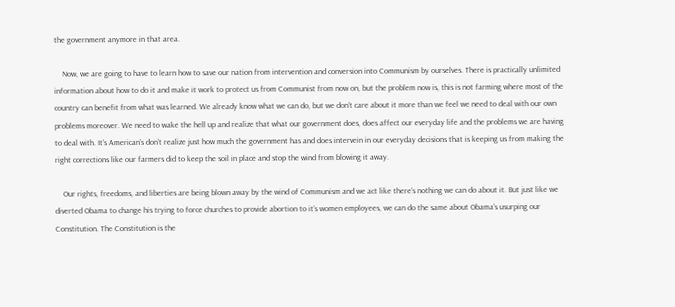the government anymore in that area.

    Now, we are going to have to learn how to save our nation from intervention and conversion into Communism by ourselves. There is practically unlimited information about how to do it and make it work to protect us from Communist from now on, but the problem now is, this is not farming where most of the country can benefit from what was learned. We already know what we can do, but we don’t care about it more than we feel we need to deal with our own problems moreover. We need to wake the hell up and realize that what our government does, does affect our everyday life and the problems we are having to deal with. It’s American’s don’t realize just how much the government has and does intervein in our everyday decisions that is keeping us from making the right corrections like our farmers did to keep the soil in place and stop the wind from blowing it away.

    Our rights, freedoms, and liberties are being blown away by the wind of Communism and we act like there’s nothing we can do about it. But just like we diverted Obama to change his trying to force churches to provide abortion to it’s women employees, we can do the same about Obama’s usurping our Constitution. The Constitution is the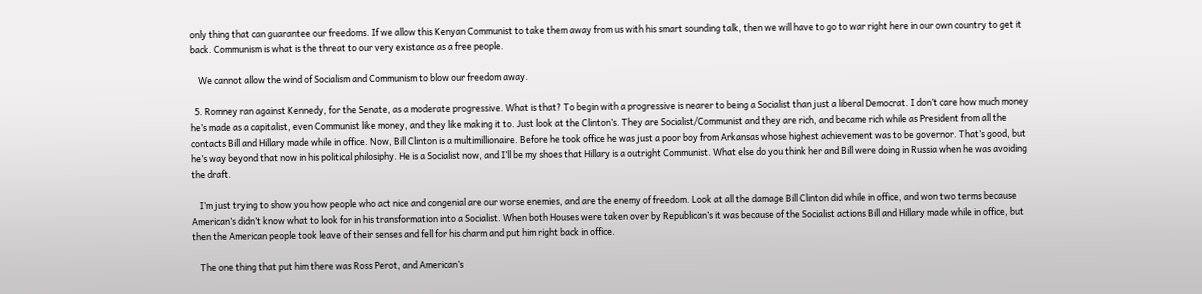only thing that can guarantee our freedoms. If we allow this Kenyan Communist to take them away from us with his smart sounding talk, then we will have to go to war right here in our own country to get it back. Communism is what is the threat to our very existance as a free people.

    We cannot allow the wind of Socialism and Communism to blow our freedom away.

  5. Romney ran against Kennedy, for the Senate, as a moderate progressive. What is that? To begin with a progressive is nearer to being a Socialist than just a liberal Democrat. I don’t care how much money he’s made as a capitalist, even Communist like money, and they like making it to. Just look at the Clinton’s. They are Socialist/Communist and they are rich, and became rich while as President from all the contacts Bill and Hillary made while in office. Now, Bill Clinton is a multimillionaire. Before he took office he was just a poor boy from Arkansas whose highest achievement was to be governor. That’s good, but he’s way beyond that now in his political philosiphy. He is a Socialist now, and I’ll be my shoes that Hillary is a outright Communist. What else do you think her and Bill were doing in Russia when he was avoiding the draft.

    I’m just trying to show you how people who act nice and congenial are our worse enemies, and are the enemy of freedom. Look at all the damage Bill Clinton did while in office, and won two terms because American’s didn’t know what to look for in his transformation into a Socialist. When both Houses were taken over by Republican’s it was because of the Socialist actions Bill and Hillary made while in office, but then the American people took leave of their senses and fell for his charm and put him right back in office.

    The one thing that put him there was Ross Perot, and American’s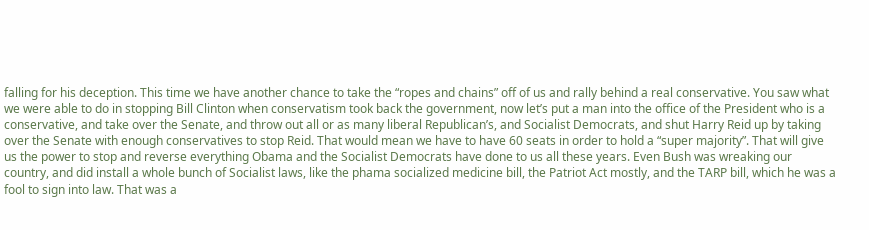falling for his deception. This time we have another chance to take the “ropes and chains” off of us and rally behind a real conservative. You saw what we were able to do in stopping Bill Clinton when conservatism took back the government, now let’s put a man into the office of the President who is a conservative, and take over the Senate, and throw out all or as many liberal Republican’s, and Socialist Democrats, and shut Harry Reid up by taking over the Senate with enough conservatives to stop Reid. That would mean we have to have 60 seats in order to hold a “super majority”. That will give us the power to stop and reverse everything Obama and the Socialist Democrats have done to us all these years. Even Bush was wreaking our country, and did install a whole bunch of Socialist laws, like the phama socialized medicine bill, the Patriot Act mostly, and the TARP bill, which he was a fool to sign into law. That was a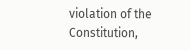violation of the Constitution,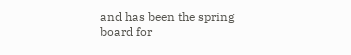and has been the spring board for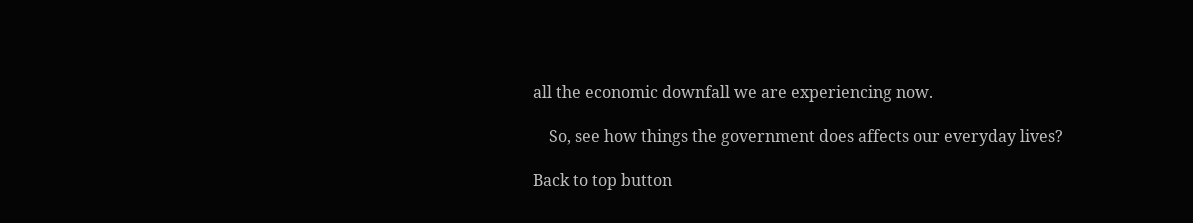all the economic downfall we are experiencing now.

    So, see how things the government does affects our everyday lives?

Back to top button